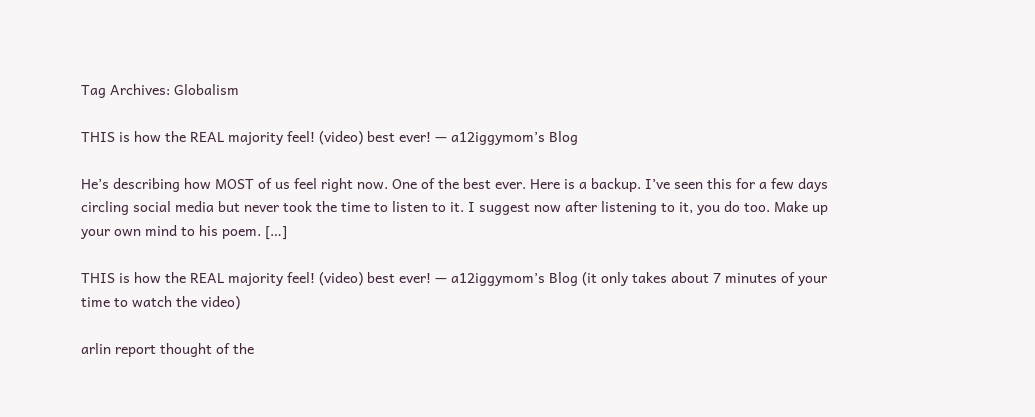Tag Archives: Globalism

THIS is how the REAL majority feel! (video) best ever! — a12iggymom’s Blog

He’s describing how MOST of us feel right now. One of the best ever. Here is a backup. I’ve seen this for a few days circling social media but never took the time to listen to it. I suggest now after listening to it, you do too. Make up your own mind to his poem. […]

THIS is how the REAL majority feel! (video) best ever! — a12iggymom’s Blog (it only takes about 7 minutes of your time to watch the video)

arlin report thought of the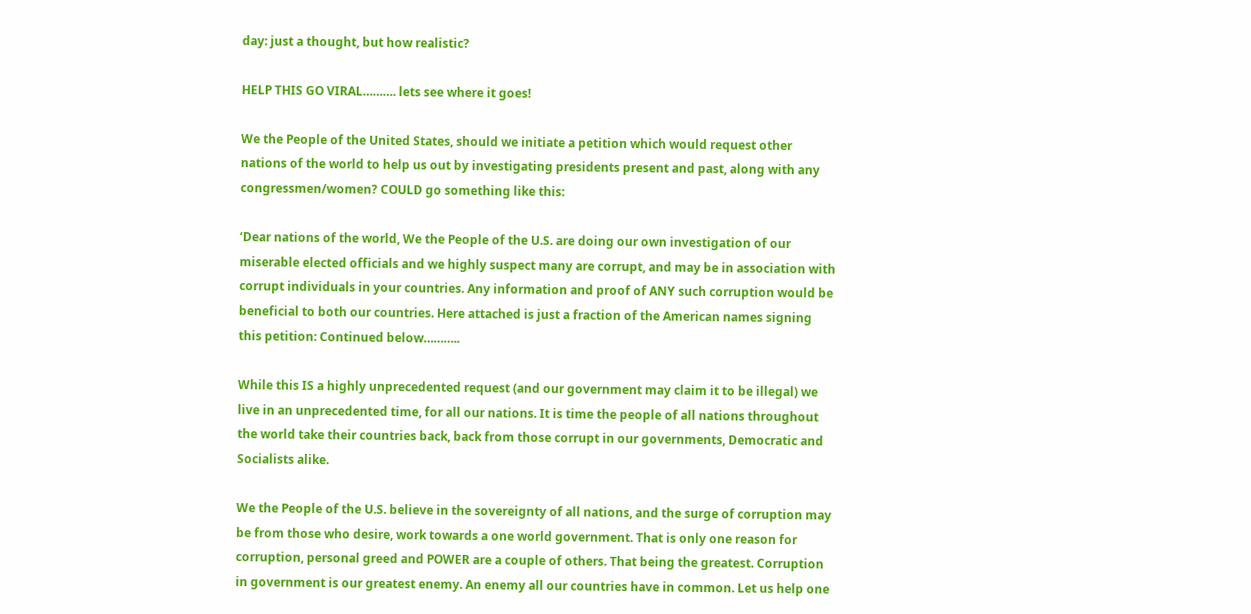day: just a thought, but how realistic?

HELP THIS GO VIRAL………. lets see where it goes!

We the People of the United States, should we initiate a petition which would request other nations of the world to help us out by investigating presidents present and past, along with any congressmen/women? COULD go something like this:

‘Dear nations of the world, We the People of the U.S. are doing our own investigation of our miserable elected officials and we highly suspect many are corrupt, and may be in association with corrupt individuals in your countries. Any information and proof of ANY such corruption would be beneficial to both our countries. Here attached is just a fraction of the American names signing this petition: Continued below………..

While this IS a highly unprecedented request (and our government may claim it to be illegal) we live in an unprecedented time, for all our nations. It is time the people of all nations throughout the world take their countries back, back from those corrupt in our governments, Democratic and Socialists alike.

We the People of the U.S. believe in the sovereignty of all nations, and the surge of corruption may be from those who desire, work towards a one world government. That is only one reason for corruption, personal greed and POWER are a couple of others. That being the greatest. Corruption in government is our greatest enemy. An enemy all our countries have in common. Let us help one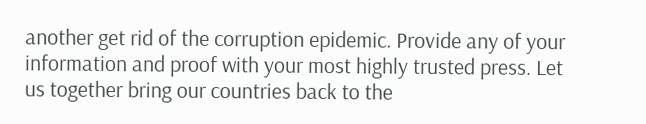another get rid of the corruption epidemic. Provide any of your information and proof with your most highly trusted press. Let us together bring our countries back to the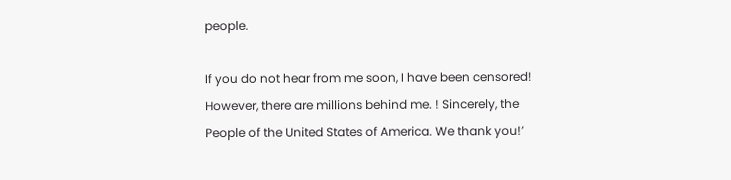people.

If you do not hear from me soon, I have been censored! However, there are millions behind me. ! Sincerely, the People of the United States of America. We thank you!’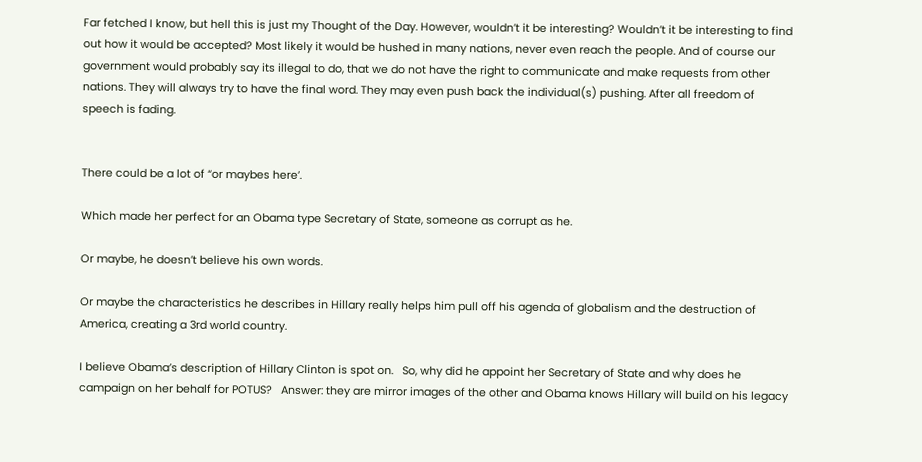Far fetched I know, but hell this is just my Thought of the Day. However, wouldn’t it be interesting? Wouldn’t it be interesting to find out how it would be accepted? Most likely it would be hushed in many nations, never even reach the people. And of course our government would probably say its illegal to do, that we do not have the right to communicate and make requests from other nations. They will always try to have the final word. They may even push back the individual(s) pushing. After all freedom of speech is fading.


There could be a lot of “or maybes here’.

Which made her perfect for an Obama type Secretary of State, someone as corrupt as he.

Or maybe, he doesn’t believe his own words.

Or maybe the characteristics he describes in Hillary really helps him pull off his agenda of globalism and the destruction of America, creating a 3rd world country.

I believe Obama’s description of Hillary Clinton is spot on.   So, why did he appoint her Secretary of State and why does he campaign on her behalf for POTUS?   Answer: they are mirror images of the other and Obama knows Hillary will build on his legacy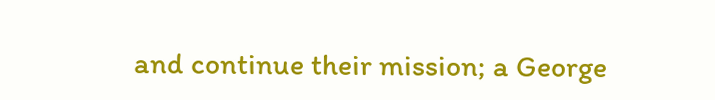and continue their mission; a George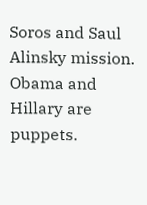Soros and Saul Alinsky mission.   Obama and Hillary are puppets.